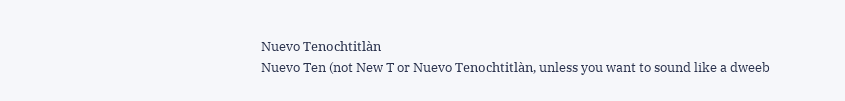Nuevo Tenochtitlàn
Nuevo Ten (not New T or Nuevo Tenochtitlàn, unless you want to sound like a dweeb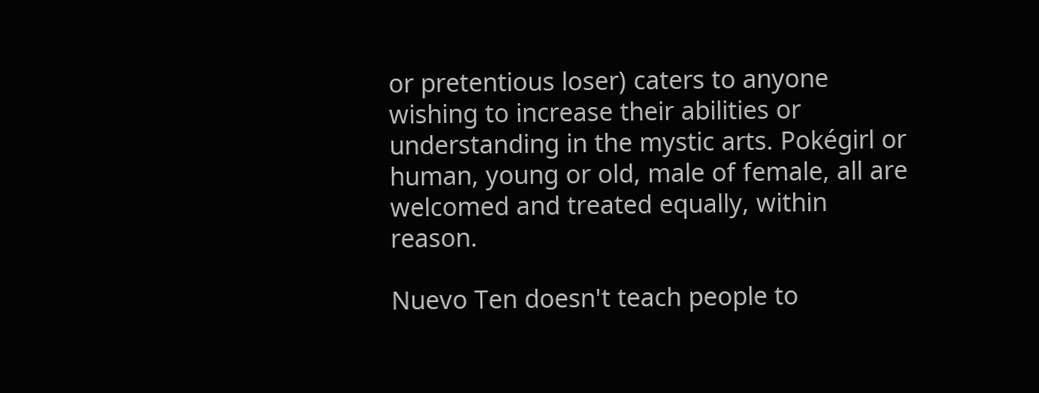or pretentious loser) caters to anyone wishing to increase their abilities or understanding in the mystic arts. Pokégirl or human, young or old, male of female, all are welcomed and treated equally, within reason.

Nuevo Ten doesn't teach people to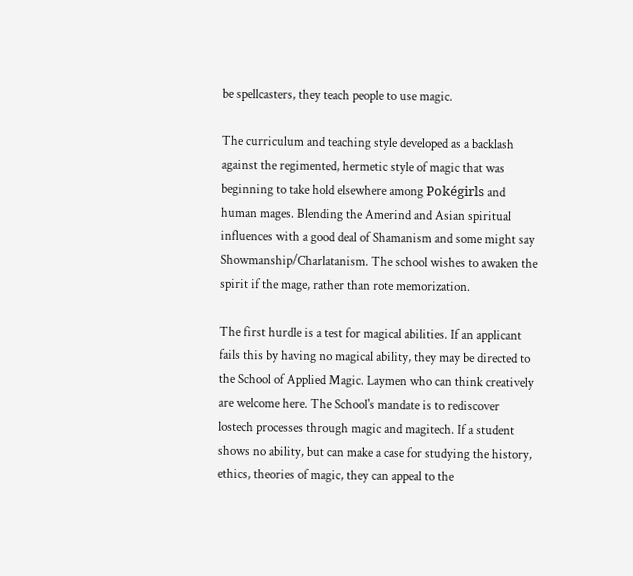be spellcasters, they teach people to use magic.

The curriculum and teaching style developed as a backlash against the regimented, hermetic style of magic that was beginning to take hold elsewhere among Pokégirls and human mages. Blending the Amerind and Asian spiritual influences with a good deal of Shamanism and some might say Showmanship/Charlatanism. The school wishes to awaken the spirit if the mage, rather than rote memorization.

The first hurdle is a test for magical abilities. If an applicant fails this by having no magical ability, they may be directed to the School of Applied Magic. Laymen who can think creatively are welcome here. The School's mandate is to rediscover lostech processes through magic and magitech. If a student shows no ability, but can make a case for studying the history, ethics, theories of magic, they can appeal to the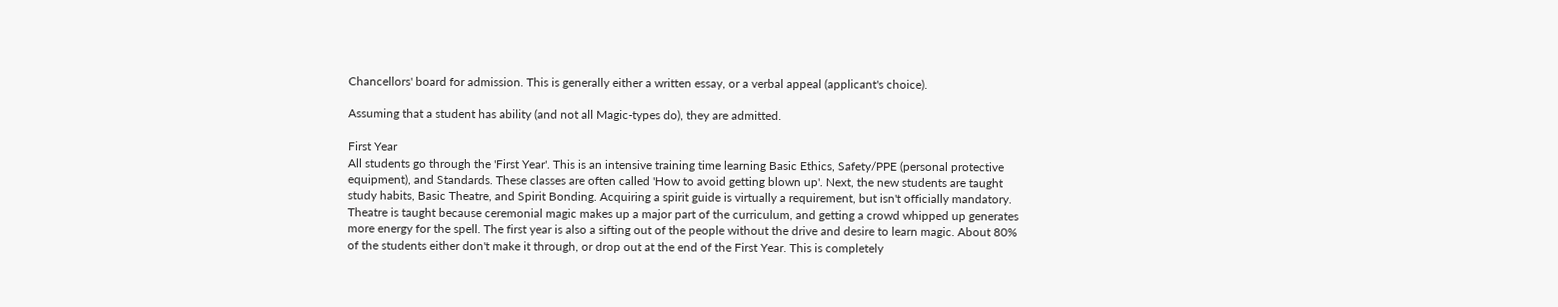Chancellors' board for admission. This is generally either a written essay, or a verbal appeal (applicant's choice).

Assuming that a student has ability (and not all Magic-types do), they are admitted.

First Year
All students go through the 'First Year'. This is an intensive training time learning Basic Ethics, Safety/PPE (personal protective equipment), and Standards. These classes are often called 'How to avoid getting blown up'. Next, the new students are taught study habits, Basic Theatre, and Spirit Bonding. Acquiring a spirit guide is virtually a requirement, but isn't officially mandatory. Theatre is taught because ceremonial magic makes up a major part of the curriculum, and getting a crowd whipped up generates more energy for the spell. The first year is also a sifting out of the people without the drive and desire to learn magic. About 80% of the students either don't make it through, or drop out at the end of the First Year. This is completely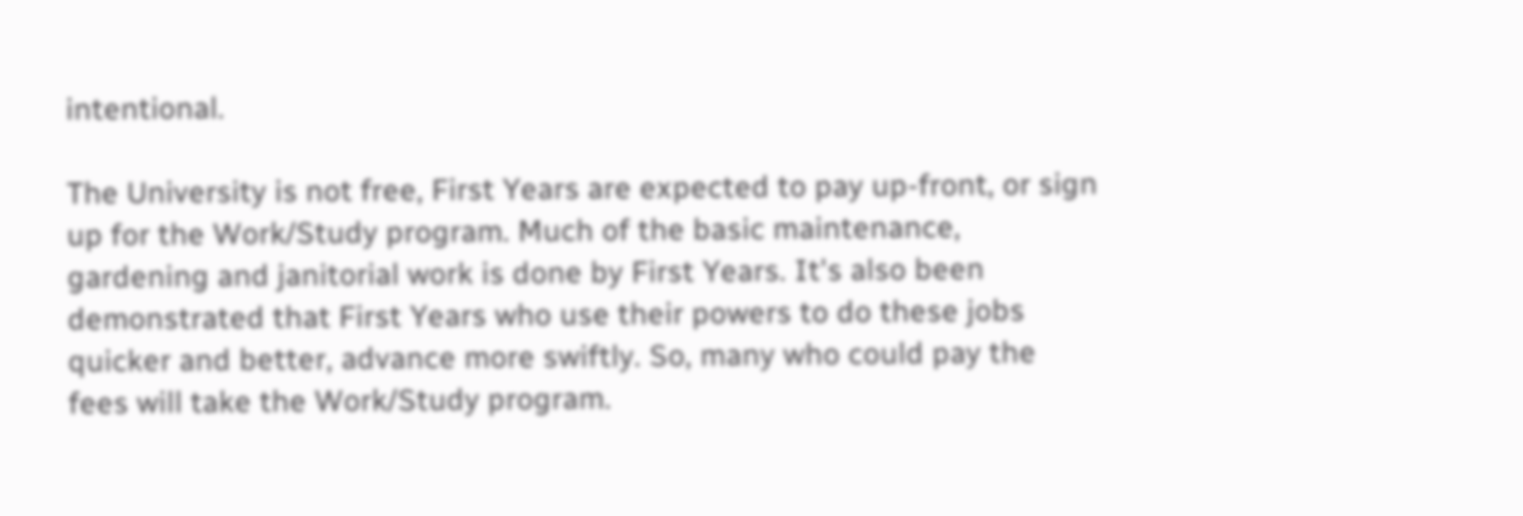intentional.

The University is not free, First Years are expected to pay up-front, or sign up for the Work/Study program. Much of the basic maintenance, gardening and janitorial work is done by First Years. It's also been demonstrated that First Years who use their powers to do these jobs quicker and better, advance more swiftly. So, many who could pay the fees will take the Work/Study program.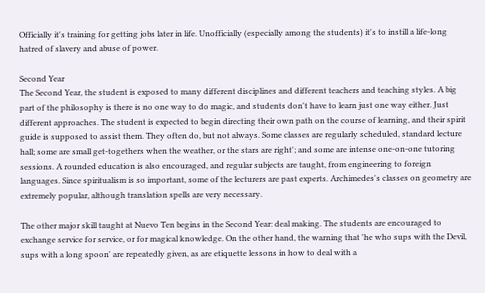Officially it's training for getting jobs later in life. Unofficially (especially among the students) it's to instill a life-long hatred of slavery and abuse of power.

Second Year
The Second Year, the student is exposed to many different disciplines and different teachers and teaching styles. A big part of the philosophy is there is no one way to do magic, and students don't have to learn just one way either. Just different approaches. The student is expected to begin directing their own path on the course of learning, and their spirit guide is supposed to assist them. They often do, but not always. Some classes are regularly scheduled, standard lecture hall; some are small get-togethers when the weather, or the stars are right'; and some are intense one-on-one tutoring sessions. A rounded education is also encouraged, and regular subjects are taught, from engineering to foreign languages. Since spiritualism is so important, some of the lecturers are past experts. Archimedes's classes on geometry are extremely popular, although translation spells are very necessary.

The other major skill taught at Nuevo Ten begins in the Second Year: deal making. The students are encouraged to exchange service for service, or for magical knowledge. On the other hand, the warning that 'he who sups with the Devil, sups with a long spoon' are repeatedly given, as are etiquette lessons in how to deal with a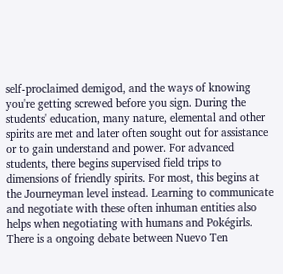self-proclaimed demigod, and the ways of knowing you're getting screwed before you sign. During the students' education, many nature, elemental and other spirits are met and later often sought out for assistance or to gain understand and power. For advanced students, there begins supervised field trips to dimensions of friendly spirits. For most, this begins at the Journeyman level instead. Learning to communicate and negotiate with these often inhuman entities also helps when negotiating with humans and Pokégirls. There is a ongoing debate between Nuevo Ten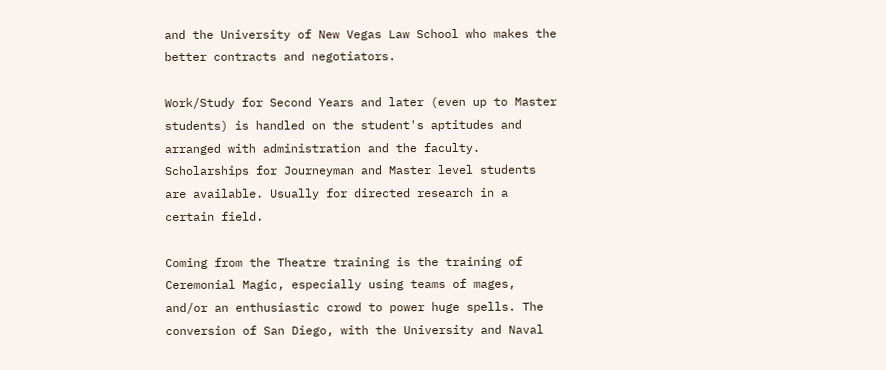and the University of New Vegas Law School who makes the better contracts and negotiators.

Work/Study for Second Years and later (even up to Master students) is handled on the student's aptitudes and arranged with administration and the faculty. Scholarships for Journeyman and Master level students are available. Usually for directed research in a certain field.

Coming from the Theatre training is the training of Ceremonial Magic, especially using teams of mages, and/or an enthusiastic crowd to power huge spells. The conversion of San Diego, with the University and Naval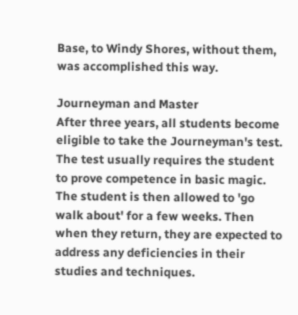Base, to Windy Shores, without them, was accomplished this way.

Journeyman and Master
After three years, all students become eligible to take the Journeyman's test. The test usually requires the student to prove competence in basic magic. The student is then allowed to 'go walk about' for a few weeks. Then when they return, they are expected to address any deficiencies in their studies and techniques.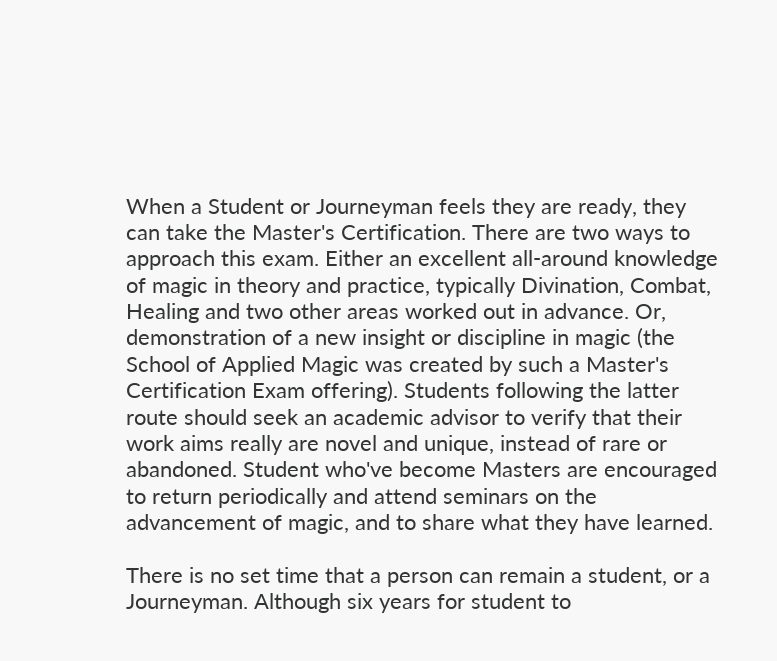When a Student or Journeyman feels they are ready, they can take the Master's Certification. There are two ways to approach this exam. Either an excellent all-around knowledge of magic in theory and practice, typically Divination, Combat, Healing and two other areas worked out in advance. Or, demonstration of a new insight or discipline in magic (the School of Applied Magic was created by such a Master's Certification Exam offering). Students following the latter route should seek an academic advisor to verify that their work aims really are novel and unique, instead of rare or abandoned. Student who've become Masters are encouraged to return periodically and attend seminars on the advancement of magic, and to share what they have learned.

There is no set time that a person can remain a student, or a Journeyman. Although six years for student to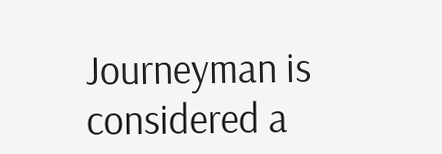Journeyman is considered a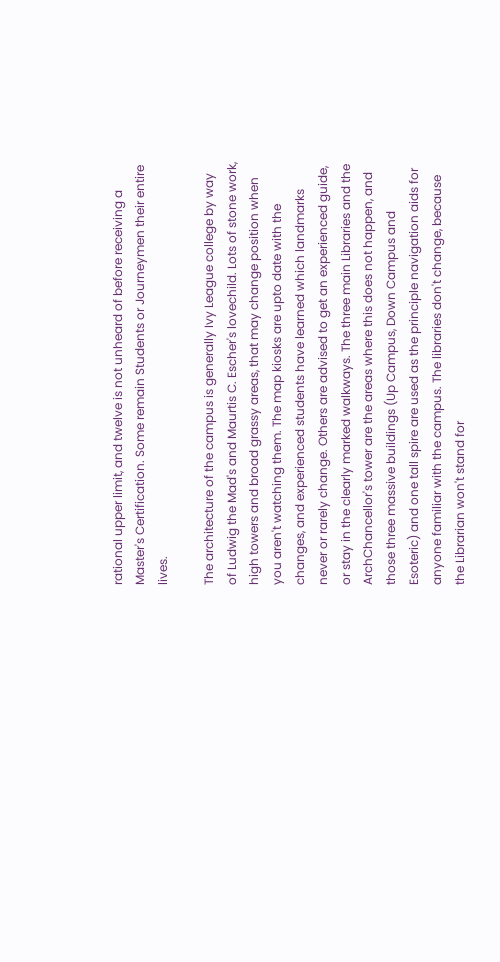rational upper limit, and twelve is not unheard of before receiving a Master's Certification. Some remain Students or Journeymen their entire lives.

The architecture of the campus is generally Ivy League college by way of Ludwig the Mad's and Maurtis C. Escher's lovechild. Lots of stone work, high towers and broad grassy areas, that may change position when you aren't watching them. The map kiosks are upto date with the changes, and experienced students have learned which landmarks never or rarely change. Others are advised to get an experienced guide, or stay in the clearly marked walkways. The three main Libraries and the ArchChancellor's tower are the areas where this does not happen, and those three massive buildings (Up Campus, Down Campus and Esoteric) and one tall spire are used as the principle navigation aids for anyone familiar with the campus. The libraries don't change, because the Librarian won't stand for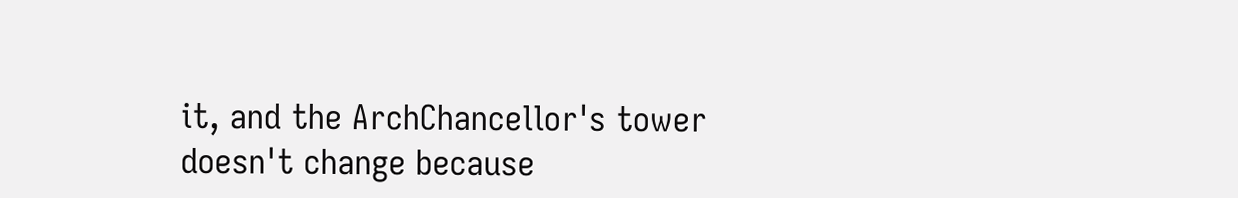it, and the ArchChancellor's tower doesn't change because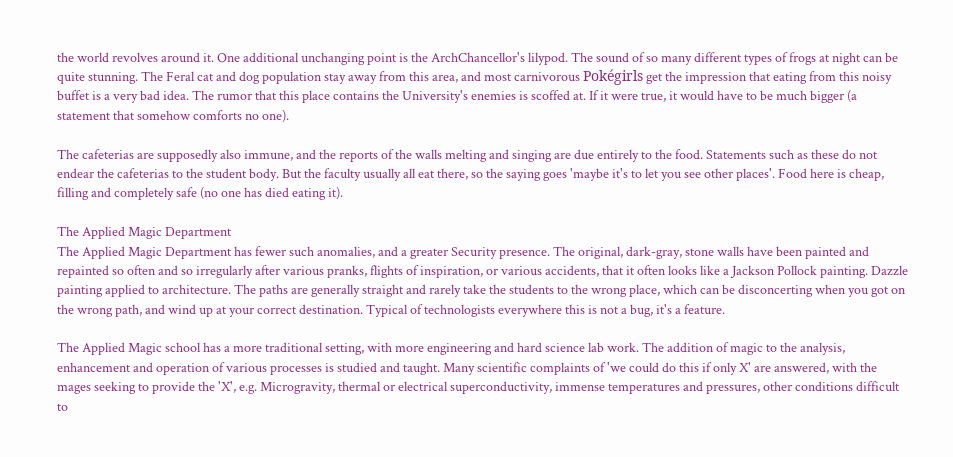the world revolves around it. One additional unchanging point is the ArchChancellor's lilypod. The sound of so many different types of frogs at night can be quite stunning. The Feral cat and dog population stay away from this area, and most carnivorous Pokégirls get the impression that eating from this noisy buffet is a very bad idea. The rumor that this place contains the University's enemies is scoffed at. If it were true, it would have to be much bigger (a statement that somehow comforts no one).

The cafeterias are supposedly also immune, and the reports of the walls melting and singing are due entirely to the food. Statements such as these do not endear the cafeterias to the student body. But the faculty usually all eat there, so the saying goes 'maybe it's to let you see other places'. Food here is cheap, filling and completely safe (no one has died eating it).

The Applied Magic Department
The Applied Magic Department has fewer such anomalies, and a greater Security presence. The original, dark-gray, stone walls have been painted and repainted so often and so irregularly after various pranks, flights of inspiration, or various accidents, that it often looks like a Jackson Pollock painting. Dazzle painting applied to architecture. The paths are generally straight and rarely take the students to the wrong place, which can be disconcerting when you got on the wrong path, and wind up at your correct destination. Typical of technologists everywhere this is not a bug, it's a feature.

The Applied Magic school has a more traditional setting, with more engineering and hard science lab work. The addition of magic to the analysis, enhancement and operation of various processes is studied and taught. Many scientific complaints of 'we could do this if only X' are answered, with the mages seeking to provide the 'X', e.g. Microgravity, thermal or electrical superconductivity, immense temperatures and pressures, other conditions difficult to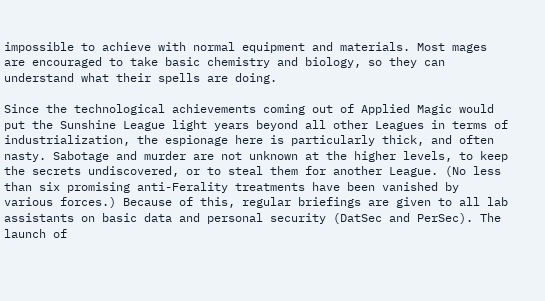impossible to achieve with normal equipment and materials. Most mages are encouraged to take basic chemistry and biology, so they can understand what their spells are doing.

Since the technological achievements coming out of Applied Magic would put the Sunshine League light years beyond all other Leagues in terms of industrialization, the espionage here is particularly thick, and often nasty. Sabotage and murder are not unknown at the higher levels, to keep the secrets undiscovered, or to steal them for another League. (No less than six promising anti-Ferality treatments have been vanished by various forces.) Because of this, regular briefings are given to all lab assistants on basic data and personal security (DatSec and PerSec). The launch of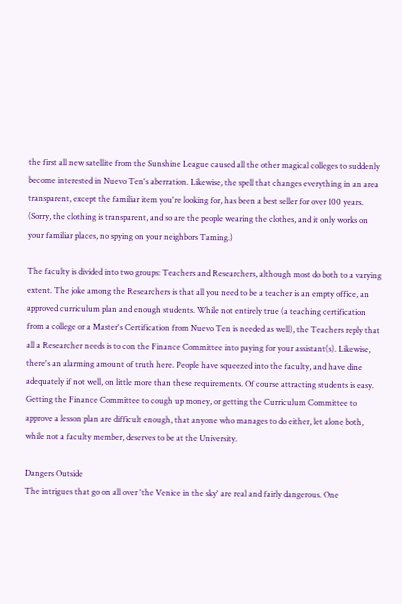the first all new satellite from the Sunshine League caused all the other magical colleges to suddenly become interested in Nuevo Ten's aberration. Likewise, the spell that changes everything in an area transparent, except the familiar item you're looking for, has been a best seller for over 100 years. (Sorry, the clothing is transparent, and so are the people wearing the clothes, and it only works on your familiar places, no spying on your neighbors Taming.)

The faculty is divided into two groups: Teachers and Researchers, although most do both to a varying extent. The joke among the Researchers is that all you need to be a teacher is an empty office, an approved curriculum plan and enough students. While not entirely true (a teaching certification from a college or a Master's Certification from Nuevo Ten is needed as well), the Teachers reply that all a Researcher needs is to con the Finance Committee into paying for your assistant(s). Likewise, there's an alarming amount of truth here. People have squeezed into the faculty, and have dine adequately if not well, on little more than these requirements. Of course attracting students is easy. Getting the Finance Committee to cough up money, or getting the Curriculum Committee to approve a lesson plan are difficult enough, that anyone who manages to do either, let alone both, while not a faculty member, deserves to be at the University.

Dangers Outside
The intrigues that go on all over 'the Venice in the sky' are real and fairly dangerous. One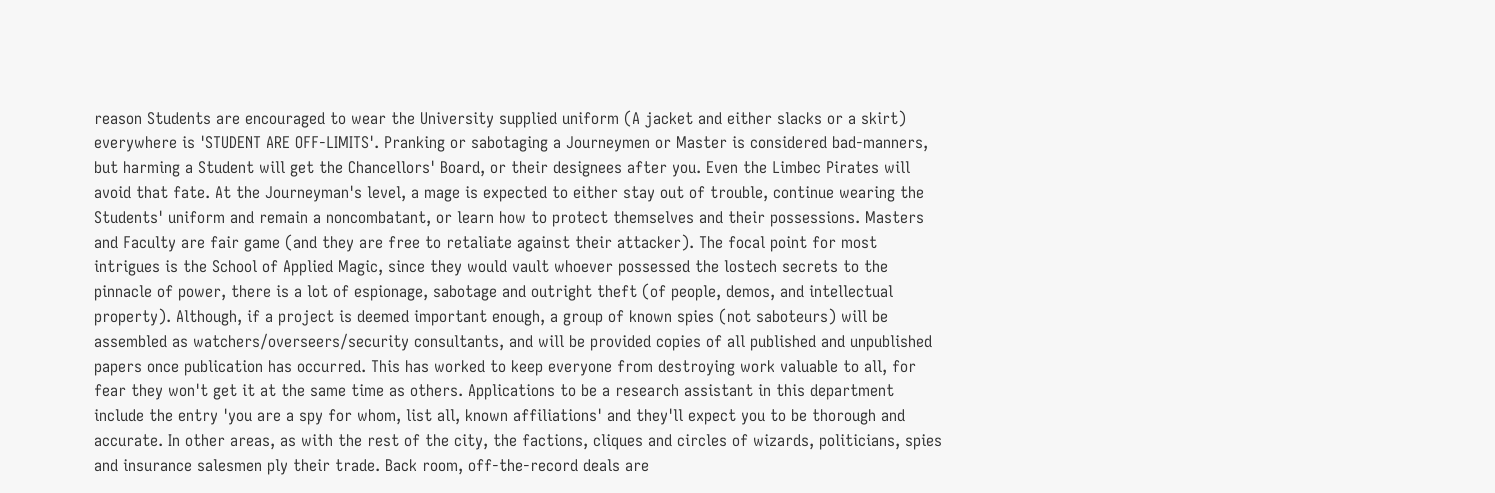reason Students are encouraged to wear the University supplied uniform (A jacket and either slacks or a skirt) everywhere is 'STUDENT ARE OFF-LIMITS'. Pranking or sabotaging a Journeymen or Master is considered bad-manners, but harming a Student will get the Chancellors' Board, or their designees after you. Even the Limbec Pirates will avoid that fate. At the Journeyman's level, a mage is expected to either stay out of trouble, continue wearing the Students' uniform and remain a noncombatant, or learn how to protect themselves and their possessions. Masters and Faculty are fair game (and they are free to retaliate against their attacker). The focal point for most intrigues is the School of Applied Magic, since they would vault whoever possessed the lostech secrets to the pinnacle of power, there is a lot of espionage, sabotage and outright theft (of people, demos, and intellectual property). Although, if a project is deemed important enough, a group of known spies (not saboteurs) will be assembled as watchers/overseers/security consultants, and will be provided copies of all published and unpublished papers once publication has occurred. This has worked to keep everyone from destroying work valuable to all, for fear they won't get it at the same time as others. Applications to be a research assistant in this department include the entry 'you are a spy for whom, list all, known affiliations' and they'll expect you to be thorough and accurate. In other areas, as with the rest of the city, the factions, cliques and circles of wizards, politicians, spies and insurance salesmen ply their trade. Back room, off-the-record deals are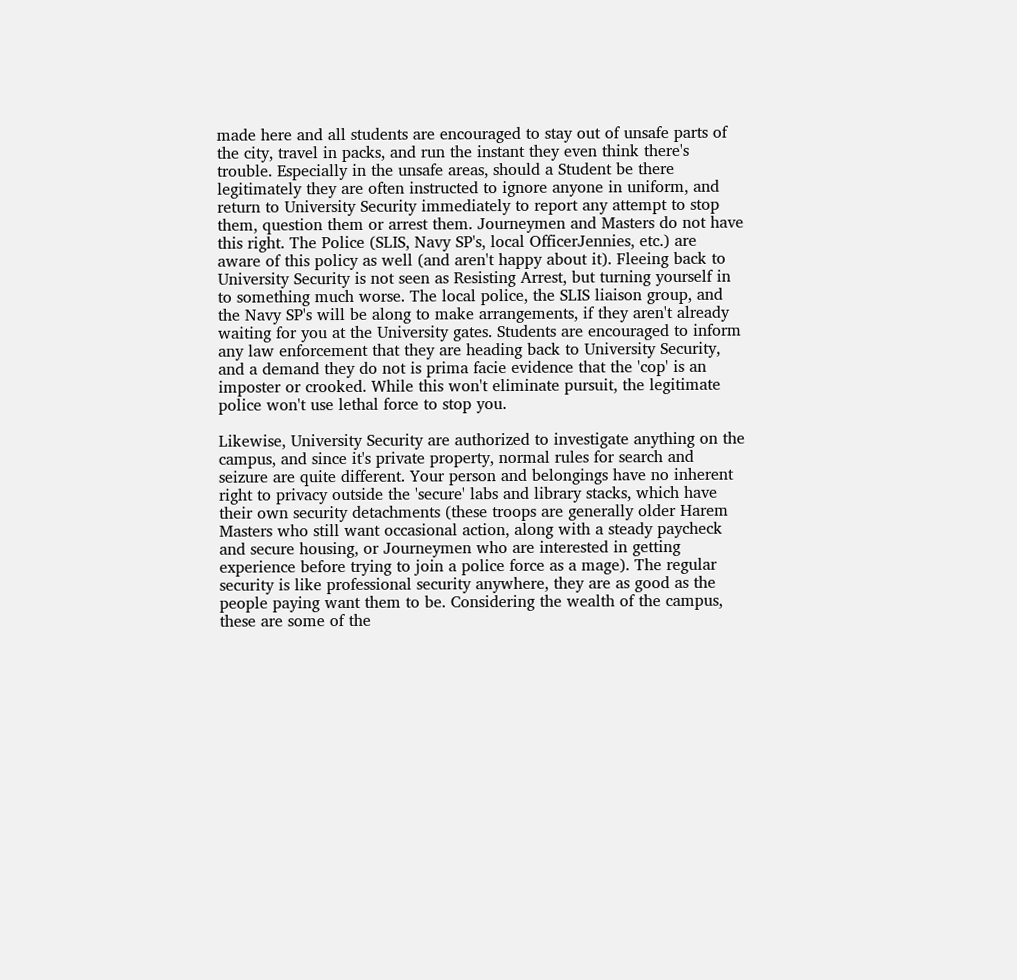made here and all students are encouraged to stay out of unsafe parts of the city, travel in packs, and run the instant they even think there's trouble. Especially in the unsafe areas, should a Student be there legitimately they are often instructed to ignore anyone in uniform, and return to University Security immediately to report any attempt to stop them, question them or arrest them. Journeymen and Masters do not have this right. The Police (SLIS, Navy SP's, local OfficerJennies, etc.) are aware of this policy as well (and aren't happy about it). Fleeing back to University Security is not seen as Resisting Arrest, but turning yourself in to something much worse. The local police, the SLIS liaison group, and the Navy SP's will be along to make arrangements, if they aren't already waiting for you at the University gates. Students are encouraged to inform any law enforcement that they are heading back to University Security, and a demand they do not is prima facie evidence that the 'cop' is an imposter or crooked. While this won't eliminate pursuit, the legitimate police won't use lethal force to stop you.

Likewise, University Security are authorized to investigate anything on the campus, and since it's private property, normal rules for search and seizure are quite different. Your person and belongings have no inherent right to privacy outside the 'secure' labs and library stacks, which have their own security detachments (these troops are generally older Harem Masters who still want occasional action, along with a steady paycheck and secure housing, or Journeymen who are interested in getting experience before trying to join a police force as a mage). The regular security is like professional security anywhere, they are as good as the people paying want them to be. Considering the wealth of the campus, these are some of the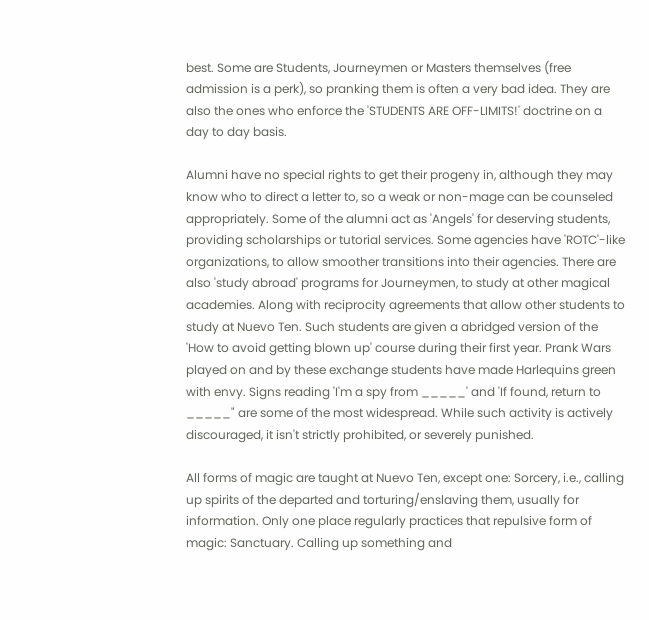best. Some are Students, Journeymen or Masters themselves (free admission is a perk), so pranking them is often a very bad idea. They are also the ones who enforce the 'STUDENTS ARE OFF-LIMITS!' doctrine on a day to day basis.

Alumni have no special rights to get their progeny in, although they may know who to direct a letter to, so a weak or non-mage can be counseled appropriately. Some of the alumni act as 'Angels' for deserving students, providing scholarships or tutorial services. Some agencies have 'ROTC'-like organizations, to allow smoother transitions into their agencies. There are also 'study abroad' programs for Journeymen, to study at other magical academies. Along with reciprocity agreements that allow other students to study at Nuevo Ten. Such students are given a abridged version of the 'How to avoid getting blown up' course during their first year. Prank Wars played on and by these exchange students have made Harlequins green with envy. Signs reading 'I'm a spy from _____' and 'If found, return to _____" are some of the most widespread. While such activity is actively discouraged, it isn't strictly prohibited, or severely punished.

All forms of magic are taught at Nuevo Ten, except one: Sorcery, i.e., calling up spirits of the departed and torturing/enslaving them, usually for information. Only one place regularly practices that repulsive form of magic: Sanctuary. Calling up something and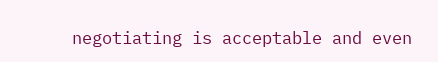negotiating is acceptable and even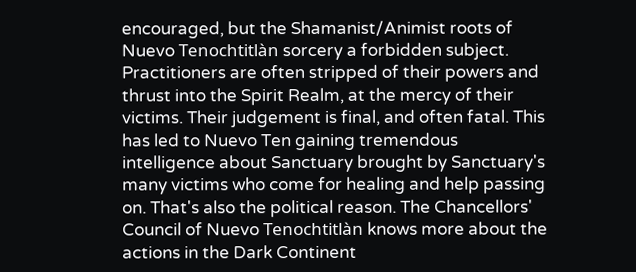encouraged, but the Shamanist/Animist roots of Nuevo Tenochtitlàn sorcery a forbidden subject. Practitioners are often stripped of their powers and thrust into the Spirit Realm, at the mercy of their victims. Their judgement is final, and often fatal. This has led to Nuevo Ten gaining tremendous intelligence about Sanctuary brought by Sanctuary's many victims who come for healing and help passing on. That's also the political reason. The Chancellors' Council of Nuevo Tenochtitlàn knows more about the actions in the Dark Continent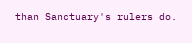than Sanctuary's rulers do.